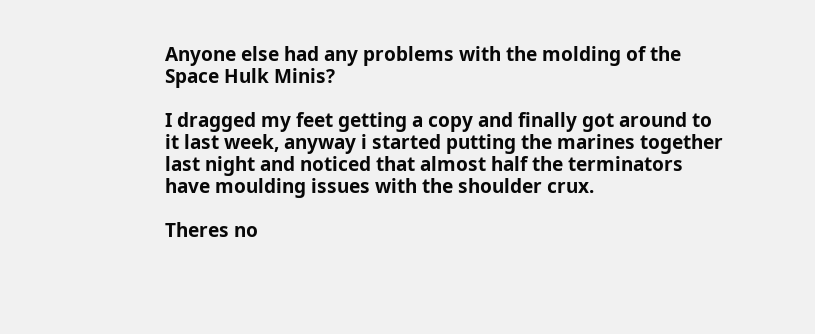Anyone else had any problems with the molding of the Space Hulk Minis?

I dragged my feet getting a copy and finally got around to it last week, anyway i started putting the marines together last night and noticed that almost half the terminators have moulding issues with the shoulder crux.

Theres no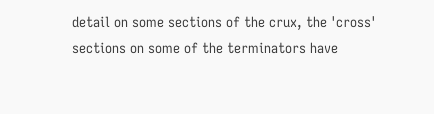detail on some sections of the crux, the 'cross' sections on some of the terminators have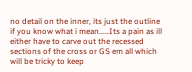no detail on the inner, its just the outline if you know what i mean.....Its a pain as ill either have to carve out the recessed sections of the cross or GS em all which will be tricky to keep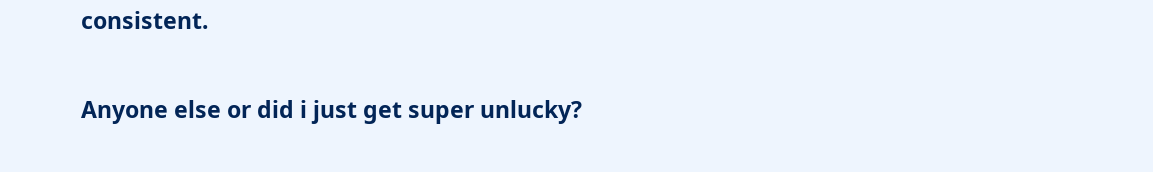consistent.

Anyone else or did i just get super unlucky?